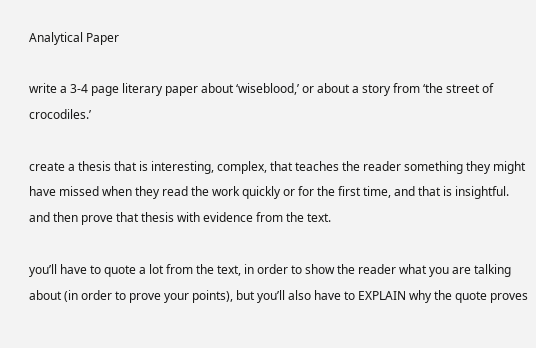Analytical Paper

write a 3-4 page literary paper about ‘wiseblood,’ or about a story from ‘the street of crocodiles.’

create a thesis that is interesting, complex, that teaches the reader something they might have missed when they read the work quickly or for the first time, and that is insightful.  and then prove that thesis with evidence from the text.

you’ll have to quote a lot from the text, in order to show the reader what you are talking about (in order to prove your points), but you’ll also have to EXPLAIN why the quote proves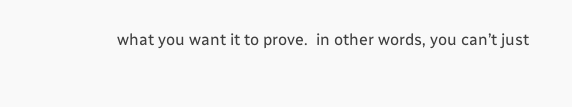what you want it to prove.  in other words, you can’t just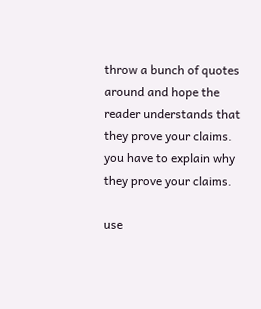throw a bunch of quotes around and hope the reader understands that they prove your claims.  you have to explain why they prove your claims.

use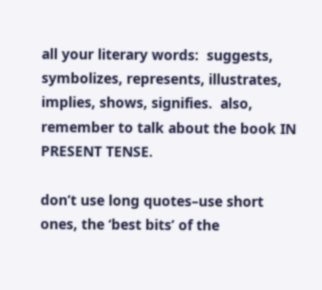all your literary words:  suggests, symbolizes, represents, illustrates, implies, shows, signifies.  also, remember to talk about the book IN PRESENT TENSE.

don’t use long quotes–use short ones, the ‘best bits’ of the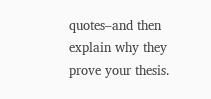quotes–and then explain why they prove your thesis.